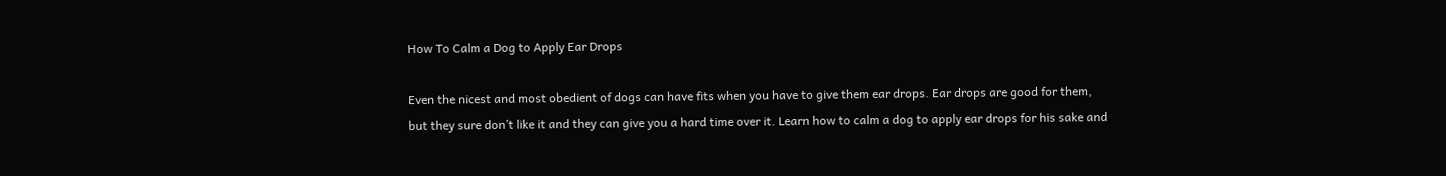How To Calm a Dog to Apply Ear Drops

Even the nicest and most obedient of dogs can have fits when you have to give them ear drops. Ear drops are good for them, but they sure don’t like it and they can give you a hard time over it. Learn how to calm a dog to apply ear drops for his sake and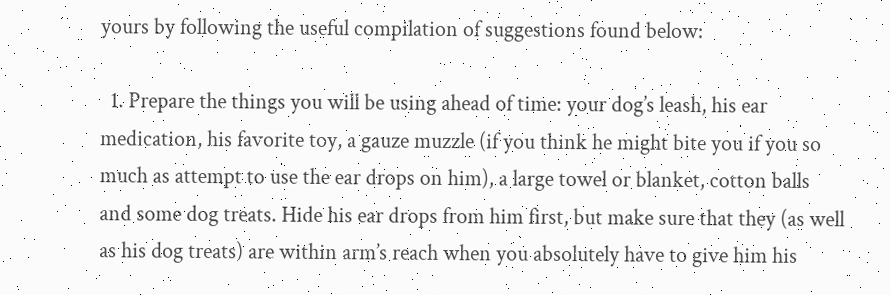yours by following the useful compilation of suggestions found below:

  1. Prepare the things you will be using ahead of time: your dog’s leash, his ear medication, his favorite toy, a gauze muzzle (if you think he might bite you if you so much as attempt to use the ear drops on him), a large towel or blanket, cotton balls and some dog treats. Hide his ear drops from him first, but make sure that they (as well as his dog treats) are within arm’s reach when you absolutely have to give him his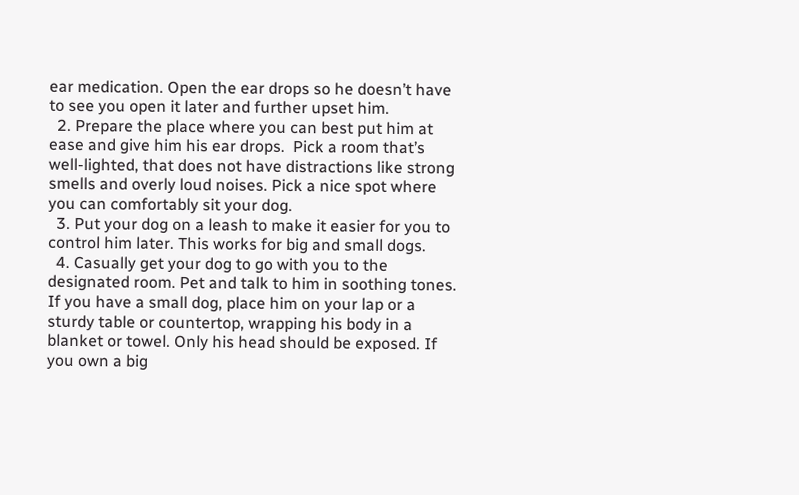ear medication. Open the ear drops so he doesn’t have to see you open it later and further upset him.
  2. Prepare the place where you can best put him at ease and give him his ear drops.  Pick a room that’s well-lighted, that does not have distractions like strong smells and overly loud noises. Pick a nice spot where you can comfortably sit your dog.
  3. Put your dog on a leash to make it easier for you to control him later. This works for big and small dogs.
  4. Casually get your dog to go with you to the designated room. Pet and talk to him in soothing tones. If you have a small dog, place him on your lap or a sturdy table or countertop, wrapping his body in a blanket or towel. Only his head should be exposed. If you own a big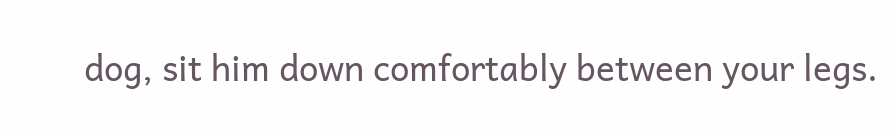dog, sit him down comfortably between your legs.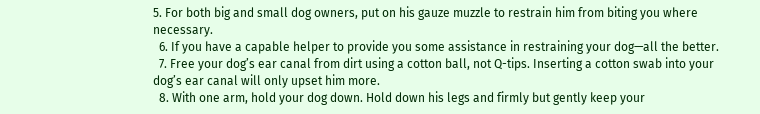5. For both big and small dog owners, put on his gauze muzzle to restrain him from biting you where necessary.
  6. If you have a capable helper to provide you some assistance in restraining your dog—all the better.
  7. Free your dog’s ear canal from dirt using a cotton ball, not Q-tips. Inserting a cotton swab into your dog’s ear canal will only upset him more.
  8. With one arm, hold your dog down. Hold down his legs and firmly but gently keep your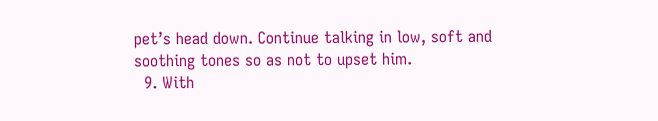pet’s head down. Continue talking in low, soft and soothing tones so as not to upset him.
  9. With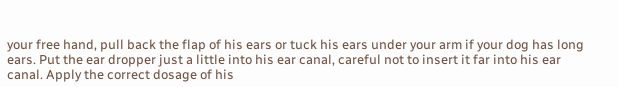your free hand, pull back the flap of his ears or tuck his ears under your arm if your dog has long ears. Put the ear dropper just a little into his ear canal, careful not to insert it far into his ear canal. Apply the correct dosage of his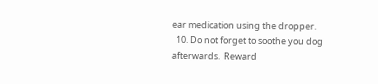ear medication using the dropper.
  10. Do not forget to soothe you dog afterwards.  Reward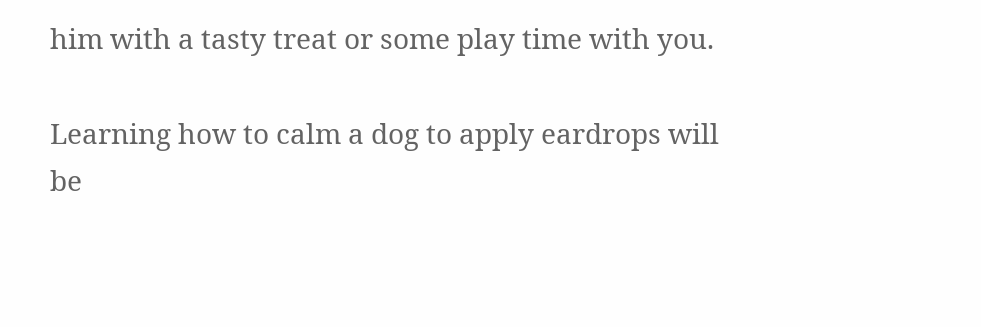him with a tasty treat or some play time with you.

Learning how to calm a dog to apply eardrops will be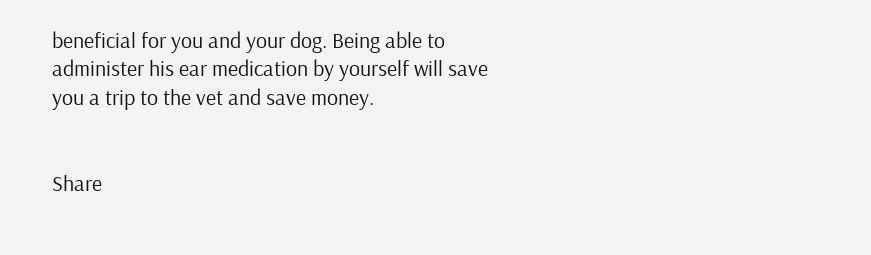beneficial for you and your dog. Being able to administer his ear medication by yourself will save you a trip to the vet and save money.


Share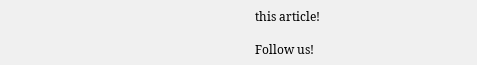this article!

Follow us!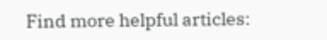Find more helpful articles: